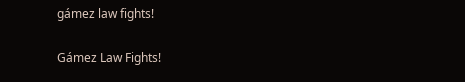gámez law fights!

Gámez Law Fights!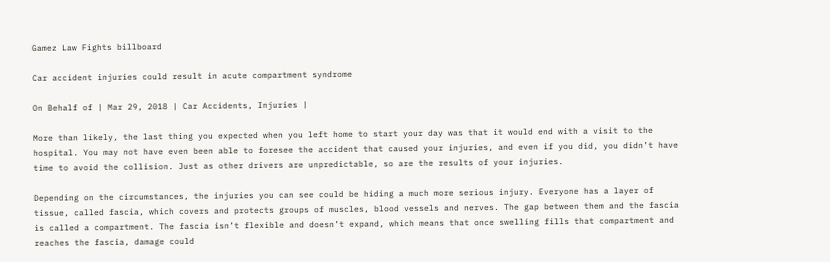Gamez Law Fights billboard

Car accident injuries could result in acute compartment syndrome

On Behalf of | Mar 29, 2018 | Car Accidents, Injuries |

More than likely, the last thing you expected when you left home to start your day was that it would end with a visit to the hospital. You may not have even been able to foresee the accident that caused your injuries, and even if you did, you didn’t have time to avoid the collision. Just as other drivers are unpredictable, so are the results of your injuries.

Depending on the circumstances, the injuries you can see could be hiding a much more serious injury. Everyone has a layer of tissue, called fascia, which covers and protects groups of muscles, blood vessels and nerves. The gap between them and the fascia is called a compartment. The fascia isn’t flexible and doesn’t expand, which means that once swelling fills that compartment and reaches the fascia, damage could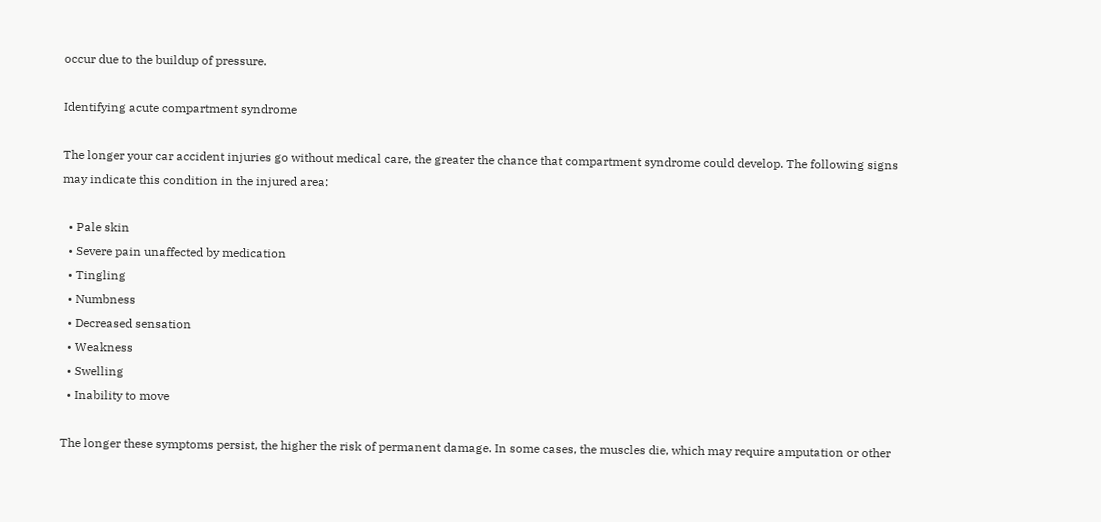occur due to the buildup of pressure.

Identifying acute compartment syndrome

The longer your car accident injuries go without medical care, the greater the chance that compartment syndrome could develop. The following signs may indicate this condition in the injured area:

  • Pale skin
  • Severe pain unaffected by medication
  • Tingling
  • Numbness
  • Decreased sensation
  • Weakness
  • Swelling
  • Inability to move

The longer these symptoms persist, the higher the risk of permanent damage. In some cases, the muscles die, which may require amputation or other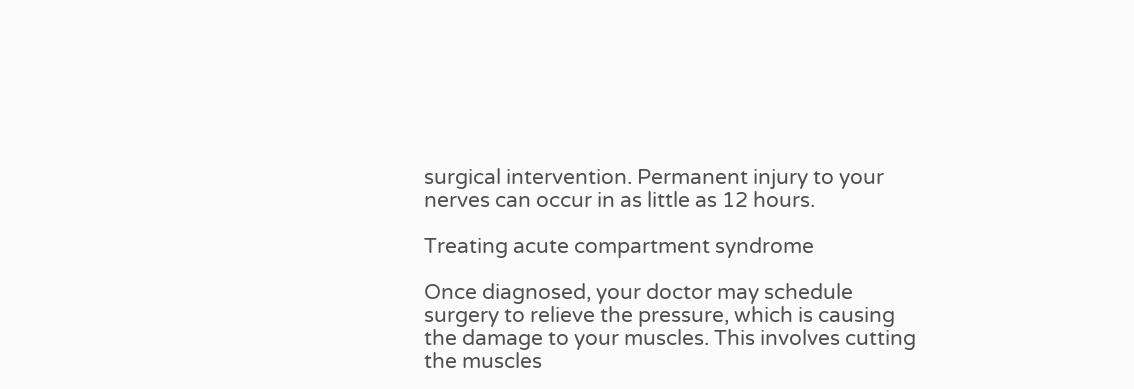surgical intervention. Permanent injury to your nerves can occur in as little as 12 hours.

Treating acute compartment syndrome

Once diagnosed, your doctor may schedule surgery to relieve the pressure, which is causing the damage to your muscles. This involves cutting the muscles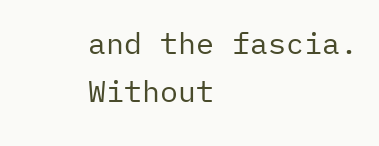and the fascia. Without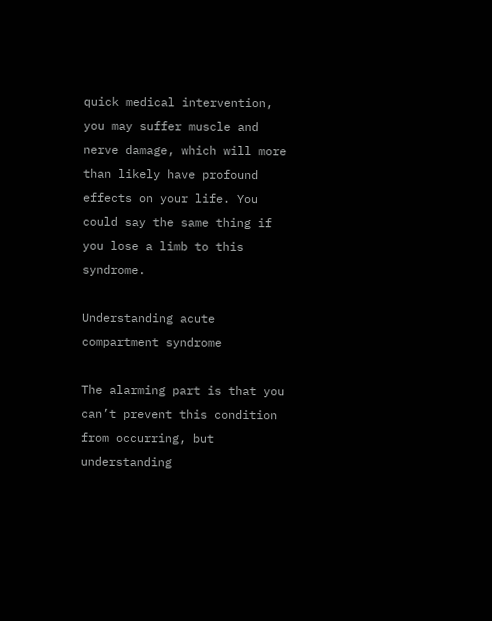quick medical intervention, you may suffer muscle and nerve damage, which will more than likely have profound effects on your life. You could say the same thing if you lose a limb to this syndrome.

Understanding acute compartment syndrome

The alarming part is that you can’t prevent this condition from occurring, but understanding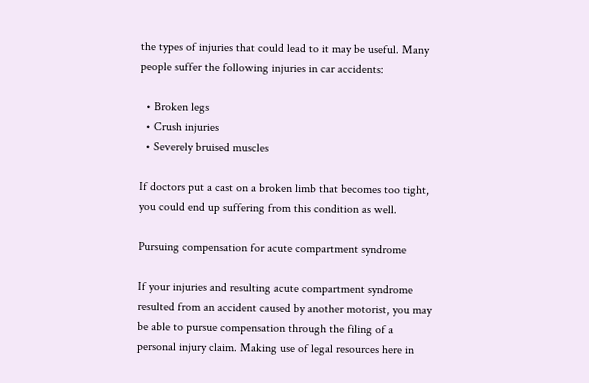the types of injuries that could lead to it may be useful. Many people suffer the following injuries in car accidents:

  • Broken legs
  • Crush injuries
  • Severely bruised muscles

If doctors put a cast on a broken limb that becomes too tight, you could end up suffering from this condition as well.

Pursuing compensation for acute compartment syndrome

If your injuries and resulting acute compartment syndrome resulted from an accident caused by another motorist, you may be able to pursue compensation through the filing of a personal injury claim. Making use of legal resources here in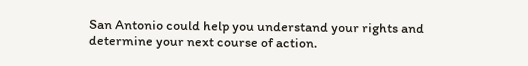San Antonio could help you understand your rights and determine your next course of action.